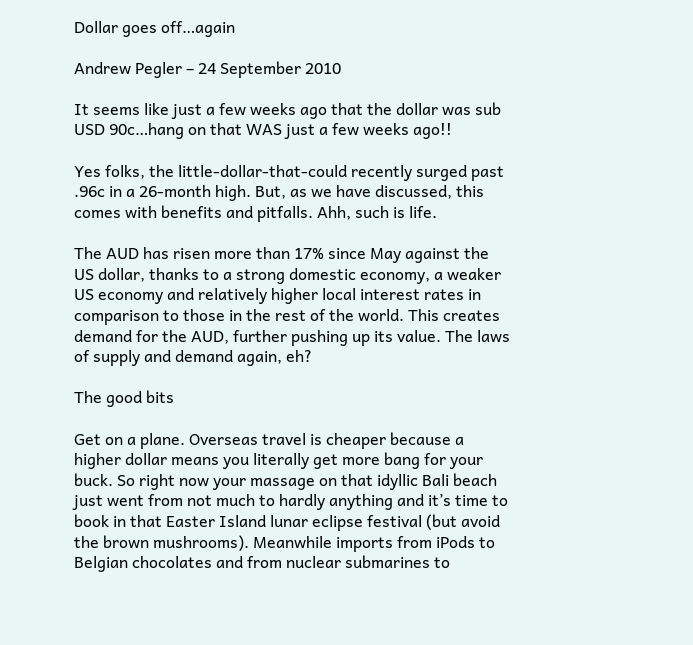Dollar goes off…again

Andrew Pegler – 24 September 2010

It seems like just a few weeks ago that the dollar was sub USD 90c…hang on that WAS just a few weeks ago!!

Yes folks, the little-dollar-that-could recently surged past .96c in a 26-month high. But, as we have discussed, this comes with benefits and pitfalls. Ahh, such is life.

The AUD has risen more than 17% since May against the US dollar, thanks to a strong domestic economy, a weaker US economy and relatively higher local interest rates in comparison to those in the rest of the world. This creates demand for the AUD, further pushing up its value. The laws of supply and demand again, eh?

The good bits

Get on a plane. Overseas travel is cheaper because a higher dollar means you literally get more bang for your buck. So right now your massage on that idyllic Bali beach just went from not much to hardly anything and it’s time to book in that Easter Island lunar eclipse festival (but avoid the brown mushrooms). Meanwhile imports from iPods to Belgian chocolates and from nuclear submarines to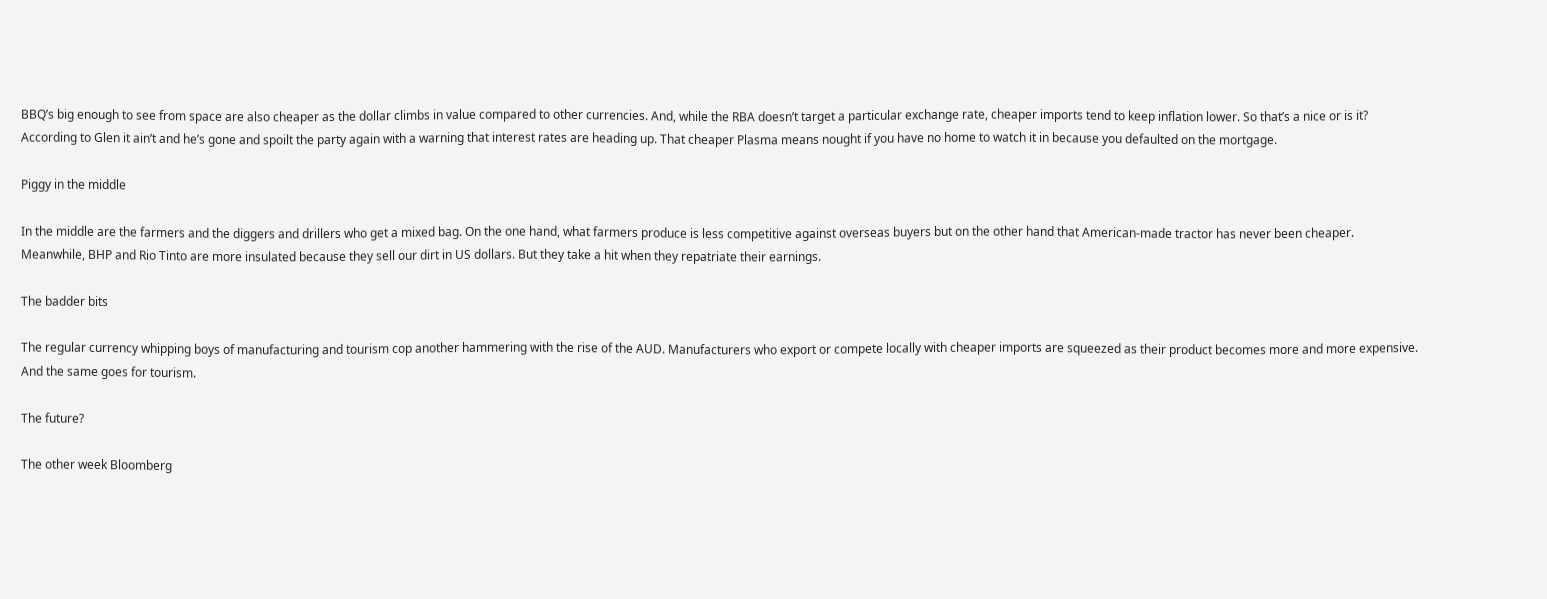BBQ’s big enough to see from space are also cheaper as the dollar climbs in value compared to other currencies. And, while the RBA doesn’t target a particular exchange rate, cheaper imports tend to keep inflation lower. So that’s a nice or is it? According to Glen it ain’t and he’s gone and spoilt the party again with a warning that interest rates are heading up. That cheaper Plasma means nought if you have no home to watch it in because you defaulted on the mortgage.

Piggy in the middle

In the middle are the farmers and the diggers and drillers who get a mixed bag. On the one hand, what farmers produce is less competitive against overseas buyers but on the other hand that American-made tractor has never been cheaper. Meanwhile, BHP and Rio Tinto are more insulated because they sell our dirt in US dollars. But they take a hit when they repatriate their earnings.

The badder bits

The regular currency whipping boys of manufacturing and tourism cop another hammering with the rise of the AUD. Manufacturers who export or compete locally with cheaper imports are squeezed as their product becomes more and more expensive. And the same goes for tourism.

The future?

The other week Bloomberg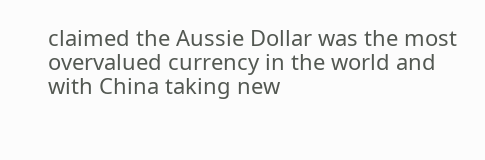claimed the Aussie Dollar was the most overvalued currency in the world and with China taking new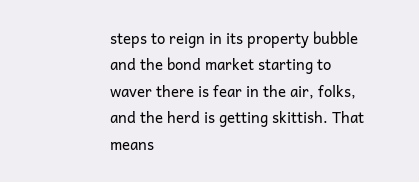steps to reign in its property bubble and the bond market starting to waver there is fear in the air, folks, and the herd is getting skittish. That means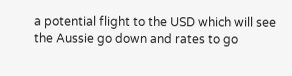a potential flight to the USD which will see the Aussie go down and rates to go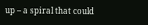up – a spiral that could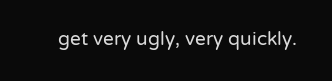get very ugly, very quickly.